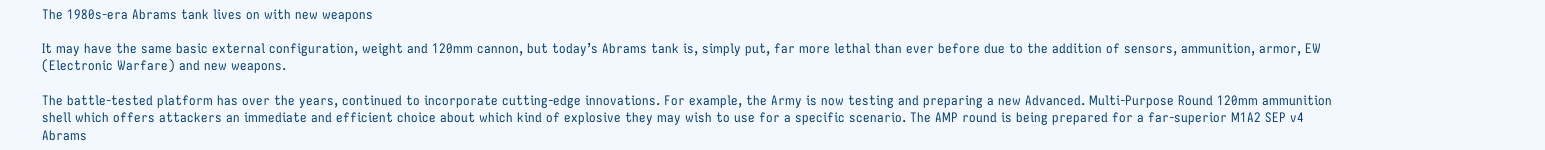The 1980s-era Abrams tank lives on with new weapons

It may have the same basic external configuration, weight and 120mm cannon, but today’s Abrams tank is, simply put, far more lethal than ever before due to the addition of sensors, ammunition, armor, EW (Electronic Warfare) and new weapons.

The battle-tested platform has over the years, continued to incorporate cutting-edge innovations. For example, the Army is now testing and preparing a new Advanced. Multi-Purpose Round 120mm ammunition shell which offers attackers an immediate and efficient choice about which kind of explosive they may wish to use for a specific scenario. The AMP round is being prepared for a far-superior M1A2 SEP v4 Abrams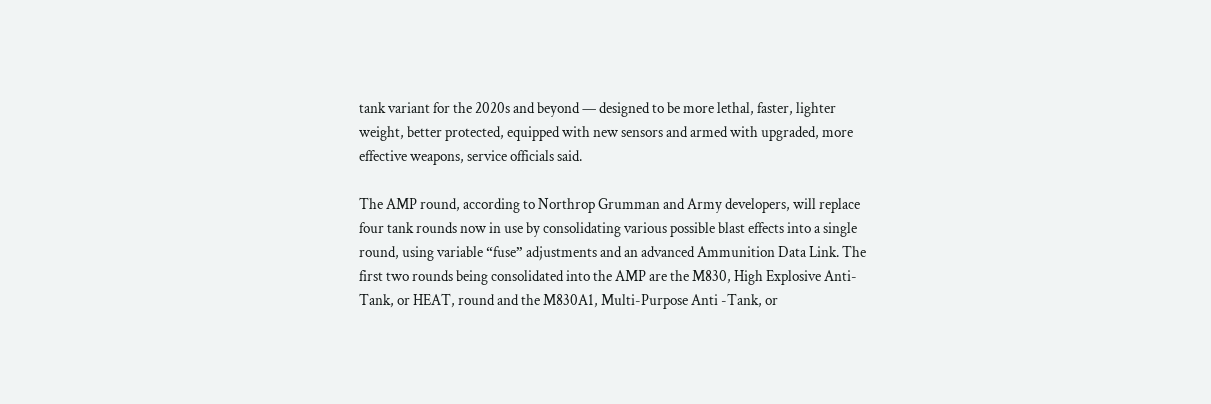tank variant for the 2020s and beyond — designed to be more lethal, faster, lighter weight, better protected, equipped with new sensors and armed with upgraded, more effective weapons, service officials said.

The AMP round, according to Northrop Grumman and Army developers, will replace four tank rounds now in use by consolidating various possible blast effects into a single round, using variable “fuse” adjustments and an advanced Ammunition Data Link. The first two rounds being consolidated into the AMP are the M830, High Explosive Anti-Tank, or HEAT, round and the M830A1, Multi-Purpose Anti -Tank, or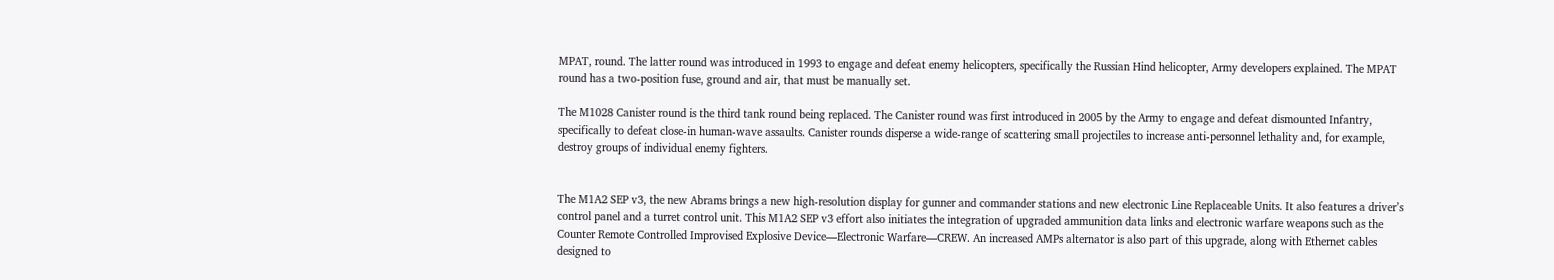MPAT, round. The latter round was introduced in 1993 to engage and defeat enemy helicopters, specifically the Russian Hind helicopter, Army developers explained. The MPAT round has a two-position fuse, ground and air, that must be manually set.

The M1028 Canister round is the third tank round being replaced. The Canister round was first introduced in 2005 by the Army to engage and defeat dismounted Infantry, specifically to defeat close-in human-wave assaults. Canister rounds disperse a wide-range of scattering small projectiles to increase anti-personnel lethality and, for example, destroy groups of individual enemy fighters.


The M1A2 SEP v3, the new Abrams brings a new high-resolution display for gunner and commander stations and new electronic Line Replaceable Units. It also features a driver’s control panel and a turret control unit. This M1A2 SEP v3 effort also initiates the integration of upgraded ammunition data links and electronic warfare weapons such as the Counter Remote Controlled Improvised Explosive Device—Electronic Warfare—CREW. An increased AMPs alternator is also part of this upgrade, along with Ethernet cables designed to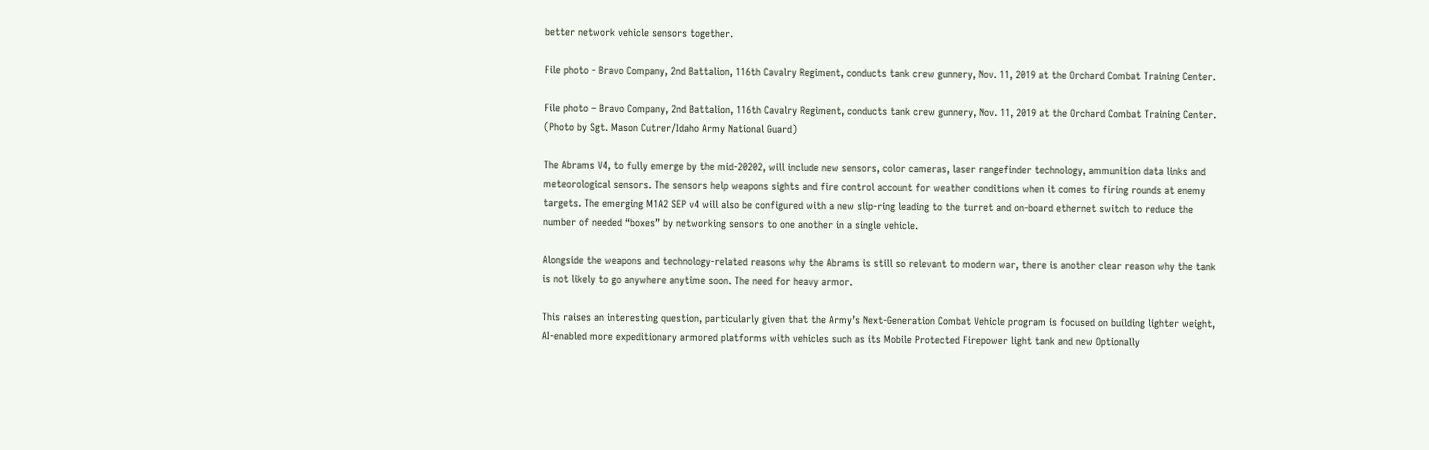better network vehicle sensors together.

File photo - Bravo Company, 2nd Battalion, 116th Cavalry Regiment, conducts tank crew gunnery, Nov. 11, 2019 at the Orchard Combat Training Center.

File photo – Bravo Company, 2nd Battalion, 116th Cavalry Regiment, conducts tank crew gunnery, Nov. 11, 2019 at the Orchard Combat Training Center.
(Photo by Sgt. Mason Cutrer/Idaho Army National Guard)

The Abrams V4, to fully emerge by the mid-20202, will include new sensors, color cameras, laser rangefinder technology, ammunition data links and meteorological sensors. The sensors help weapons sights and fire control account for weather conditions when it comes to firing rounds at enemy targets. The emerging M1A2 SEP v4 will also be configured with a new slip-ring leading to the turret and on-board ethernet switch to reduce the number of needed “boxes” by networking sensors to one another in a single vehicle.

Alongside the weapons and technology-related reasons why the Abrams is still so relevant to modern war, there is another clear reason why the tank is not likely to go anywhere anytime soon. The need for heavy armor.

This raises an interesting question, particularly given that the Army’s Next-Generation Combat Vehicle program is focused on building lighter weight, AI-enabled more expeditionary armored platforms with vehicles such as its Mobile Protected Firepower light tank and new Optionally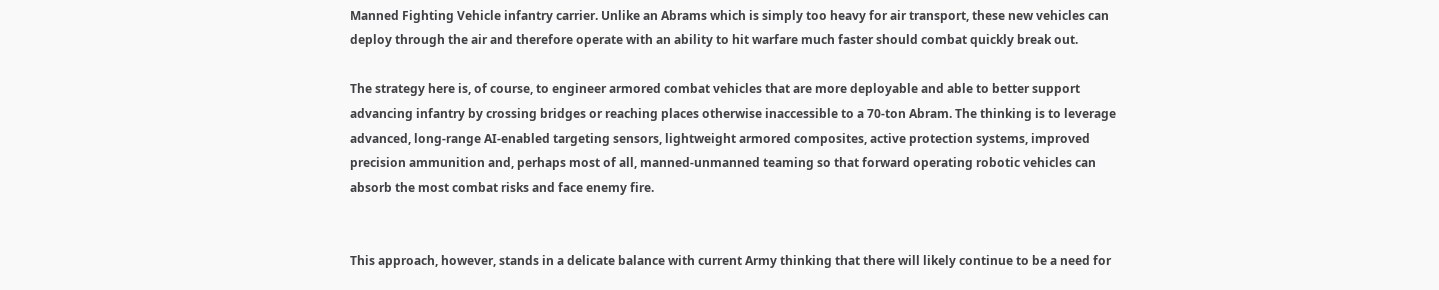Manned Fighting Vehicle infantry carrier. Unlike an Abrams which is simply too heavy for air transport, these new vehicles can deploy through the air and therefore operate with an ability to hit warfare much faster should combat quickly break out.

The strategy here is, of course, to engineer armored combat vehicles that are more deployable and able to better support advancing infantry by crossing bridges or reaching places otherwise inaccessible to a 70-ton Abram. The thinking is to leverage advanced, long-range AI-enabled targeting sensors, lightweight armored composites, active protection systems, improved precision ammunition and, perhaps most of all, manned-unmanned teaming so that forward operating robotic vehicles can absorb the most combat risks and face enemy fire.


This approach, however, stands in a delicate balance with current Army thinking that there will likely continue to be a need for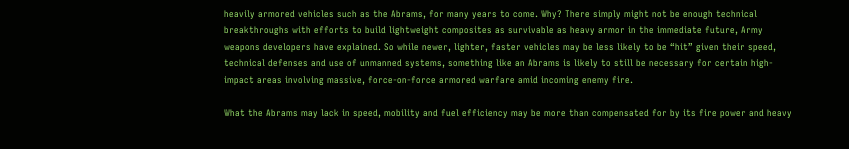heavily armored vehicles such as the Abrams, for many years to come. Why? There simply might not be enough technical breakthroughs with efforts to build lightweight composites as survivable as heavy armor in the immediate future, Army weapons developers have explained. So while newer, lighter, faster vehicles may be less likely to be “hit” given their speed, technical defenses and use of unmanned systems, something like an Abrams is likely to still be necessary for certain high-impact areas involving massive, force-on-force armored warfare amid incoming enemy fire.

What the Abrams may lack in speed, mobility and fuel efficiency may be more than compensated for by its fire power and heavy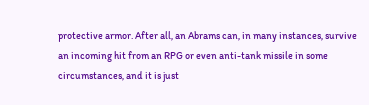protective armor. After all, an Abrams can, in many instances, survive an incoming hit from an RPG or even anti-tank missile in some circumstances, and it is just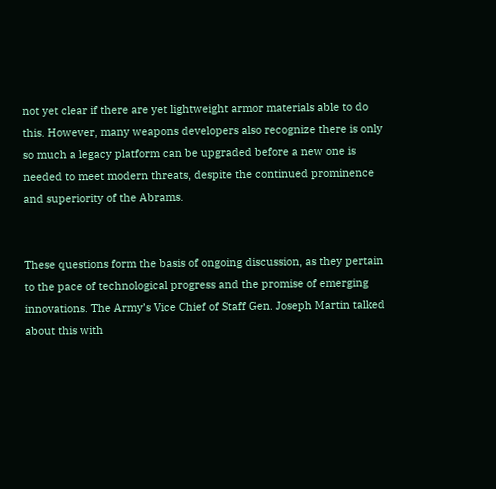not yet clear if there are yet lightweight armor materials able to do this. However, many weapons developers also recognize there is only so much a legacy platform can be upgraded before a new one is needed to meet modern threats, despite the continued prominence and superiority of the Abrams.


These questions form the basis of ongoing discussion, as they pertain to the pace of technological progress and the promise of emerging innovations. The Army’s Vice Chief of Staff Gen. Joseph Martin talked about this with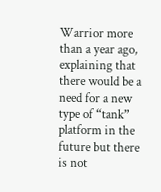Warrior more than a year ago, explaining that there would be a need for a new type of “tank” platform in the future but there is not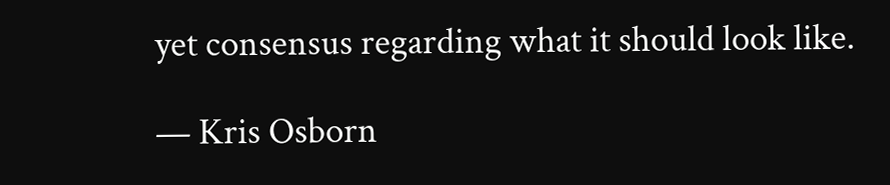yet consensus regarding what it should look like.

— Kris Osborn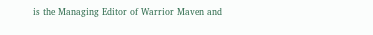is the Managing Editor of Warrior Maven and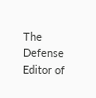The Defense Editor of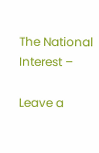The National Interest –

Leave a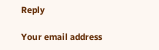Reply

Your email address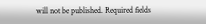will not be published. Required fields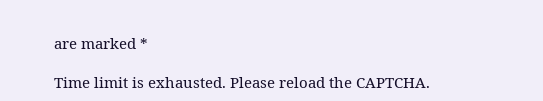are marked *

Time limit is exhausted. Please reload the CAPTCHA.